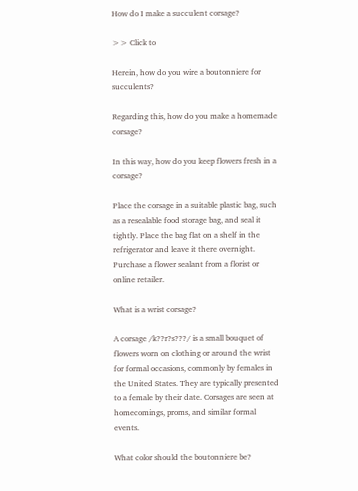How do I make a succulent corsage?

>> Click to

Herein, how do you wire a boutonniere for succulents?

Regarding this, how do you make a homemade corsage?

In this way, how do you keep flowers fresh in a corsage?

Place the corsage in a suitable plastic bag, such as a resealable food storage bag, and seal it tightly. Place the bag flat on a shelf in the refrigerator and leave it there overnight. Purchase a flower sealant from a florist or online retailer.

What is a wrist corsage?

A corsage /k??r?s???/ is a small bouquet of flowers worn on clothing or around the wrist for formal occasions, commonly by females in the United States. They are typically presented to a female by their date. Corsages are seen at homecomings, proms, and similar formal events.

What color should the boutonniere be?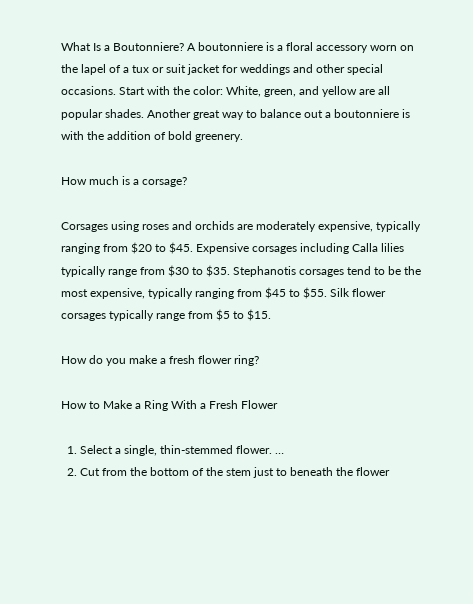What Is a Boutonniere? A boutonniere is a floral accessory worn on the lapel of a tux or suit jacket for weddings and other special occasions. Start with the color: White, green, and yellow are all popular shades. Another great way to balance out a boutonniere is with the addition of bold greenery.

How much is a corsage?

Corsages using roses and orchids are moderately expensive, typically ranging from $20 to $45. Expensive corsages including Calla lilies typically range from $30 to $35. Stephanotis corsages tend to be the most expensive, typically ranging from $45 to $55. Silk flower corsages typically range from $5 to $15.

How do you make a fresh flower ring?

How to Make a Ring With a Fresh Flower

  1. Select a single, thin-stemmed flower. …
  2. Cut from the bottom of the stem just to beneath the flower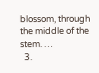blossom, through the middle of the stem. …
  3.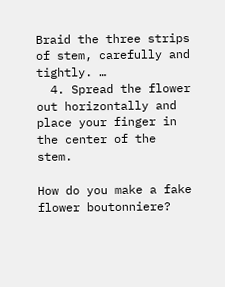Braid the three strips of stem, carefully and tightly. …
  4. Spread the flower out horizontally and place your finger in the center of the stem.

How do you make a fake flower boutonniere?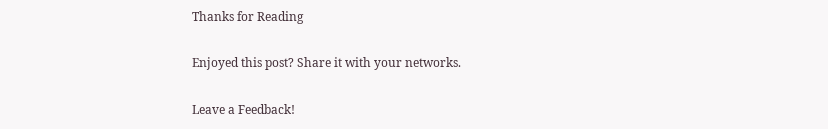Thanks for Reading

Enjoyed this post? Share it with your networks.

Leave a Feedback!